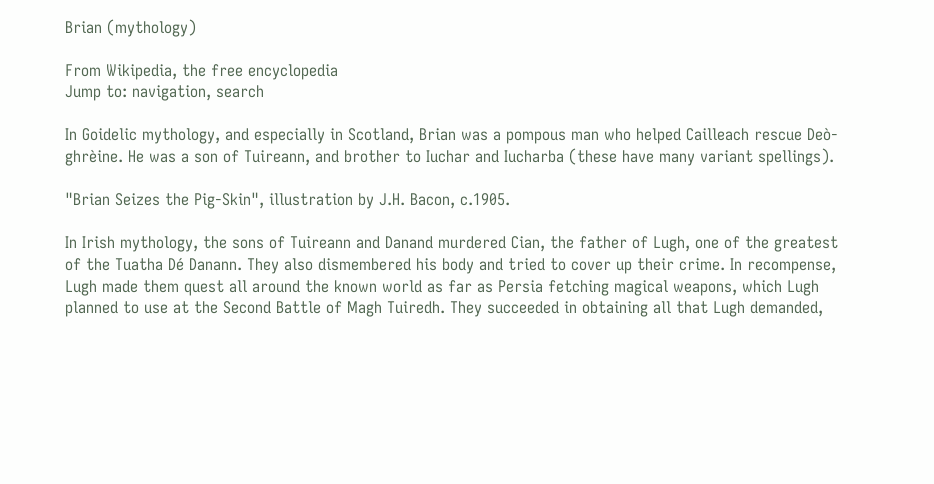Brian (mythology)

From Wikipedia, the free encyclopedia
Jump to: navigation, search

In Goidelic mythology, and especially in Scotland, Brian was a pompous man who helped Cailleach rescue Deò-ghrèine. He was a son of Tuireann, and brother to Iuchar and Iucharba (these have many variant spellings).

"Brian Seizes the Pig-Skin", illustration by J.H. Bacon, c.1905.

In Irish mythology, the sons of Tuireann and Danand murdered Cian, the father of Lugh, one of the greatest of the Tuatha Dé Danann. They also dismembered his body and tried to cover up their crime. In recompense, Lugh made them quest all around the known world as far as Persia fetching magical weapons, which Lugh planned to use at the Second Battle of Magh Tuiredh. They succeeded in obtaining all that Lugh demanded,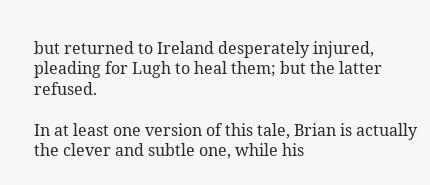but returned to Ireland desperately injured, pleading for Lugh to heal them; but the latter refused.

In at least one version of this tale, Brian is actually the clever and subtle one, while his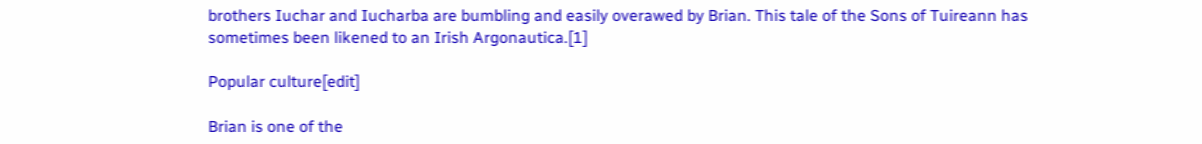brothers Iuchar and Iucharba are bumbling and easily overawed by Brian. This tale of the Sons of Tuireann has sometimes been likened to an Irish Argonautica.[1]

Popular culture[edit]

Brian is one of the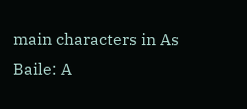main characters in As Baile: A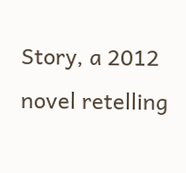Story, a 2012 novel retelling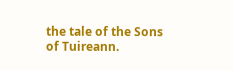the tale of the Sons of Tuireann.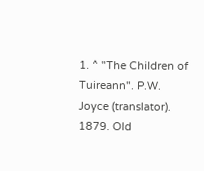1. ^ "The Children of Tuireann". P.W. Joyce (translator). 1879. Old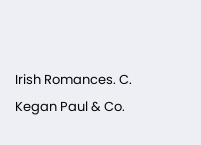Irish Romances. C. Kegan Paul & Co.